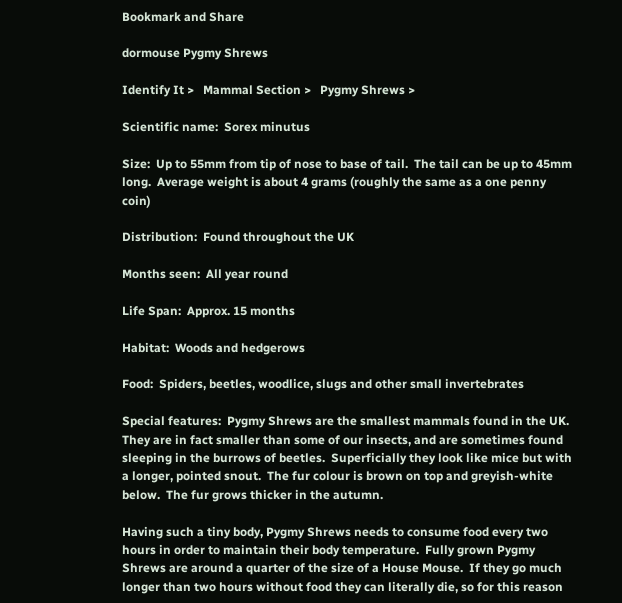Bookmark and Share

dormouse Pygmy Shrews

Identify It >   Mammal Section >   Pygmy Shrews >

Scientific name:  Sorex minutus

Size:  Up to 55mm from tip of nose to base of tail.  The tail can be up to 45mm long.  Average weight is about 4 grams (roughly the same as a one penny coin)

Distribution:  Found throughout the UK

Months seen:  All year round

Life Span:  Approx. 15 months

Habitat:  Woods and hedgerows

Food:  Spiders, beetles, woodlice, slugs and other small invertebrates

Special features:  Pygmy Shrews are the smallest mammals found in the UK.  They are in fact smaller than some of our insects, and are sometimes found sleeping in the burrows of beetles.  Superficially they look like mice but with a longer, pointed snout.  The fur colour is brown on top and greyish-white below.  The fur grows thicker in the autumn.

Having such a tiny body, Pygmy Shrews needs to consume food every two hours in order to maintain their body temperature.  Fully grown Pygmy Shrews are around a quarter of the size of a House Mouse.  If they go much longer than two hours without food they can literally die, so for this reason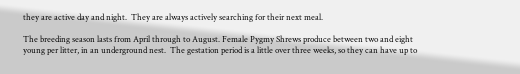they are active day and night.  They are always actively searching for their next meal.

The breeding season lasts from April through to August. Female Pygmy Shrews produce between two and eight young per litter, in an underground nest.  The gestation period is a little over three weeks, so they can have up to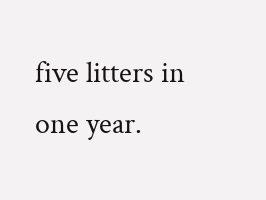five litters in one year.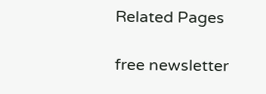Related Pages

free newsletter